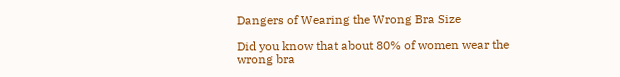Dangers of Wearing the Wrong Bra Size

Did you know that about 80% of women wear the wrong bra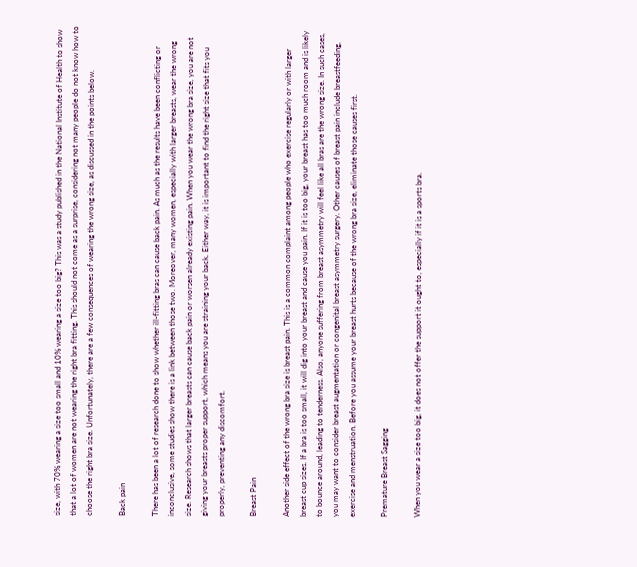size, with 70% wearing a size too small and 10% wearing a size too big? This was a study published in the National Institute of Health to show that a lot of women are not wearing the right bra fitting. This should not come as a surprise, considering not many people do not know how to choose the right bra size. Unfortunately, there are a few consequences of wearing the wrong size, as discussed in the points below.

Back pain

There has been a lot of research done to show whether ill-fitting bras can cause back pain. As much as the results have been conflicting or inconclusive, some studies show there is a link between those two. Moreover, many women, especially with larger breasts, wear the wrong size. Research shows that larger breasts can cause back pain or worsen already existing pain. When you wear the wrong bra size, you are not giving your breasts proper support, which means you are straining your back. Either way, it is important to find the right size that fits you properly, preventing any discomfort.

Breast Pain

Another side effect of the wrong bra size is breast pain. This is a common complaint among people who exercise regularly or with larger breast cup sizes. If a bra is too small, it will dig into your breast and cause you pain. If it is too big, your breast has too much room and is likely to bounce around, leading to tenderness. Also, anyone suffering from breast asymmetry will feel like all bras are the wrong size. In such cases, you may want to consider breast augmentation or congenital breast asymmetry surgery. Other causes of breast pain include breastfeeding, exercise and menstruation. Before you assume your breast hurts because of the wrong bra size, eliminate those causes first.

Premature Breast Sagging

When you wear a size too big, it does not offer the support it ought to, especially if it is a sports bra.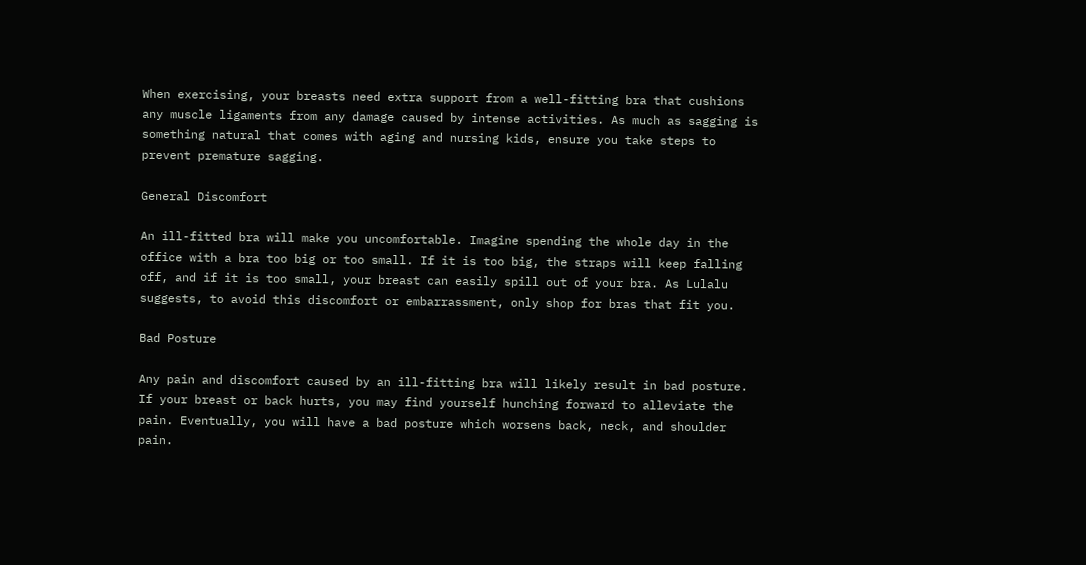When exercising, your breasts need extra support from a well-fitting bra that cushions any muscle ligaments from any damage caused by intense activities. As much as sagging is something natural that comes with aging and nursing kids, ensure you take steps to prevent premature sagging.

General Discomfort

An ill-fitted bra will make you uncomfortable. Imagine spending the whole day in the office with a bra too big or too small. If it is too big, the straps will keep falling off, and if it is too small, your breast can easily spill out of your bra. As Lulalu suggests, to avoid this discomfort or embarrassment, only shop for bras that fit you.

Bad Posture

Any pain and discomfort caused by an ill-fitting bra will likely result in bad posture. If your breast or back hurts, you may find yourself hunching forward to alleviate the pain. Eventually, you will have a bad posture which worsens back, neck, and shoulder pain.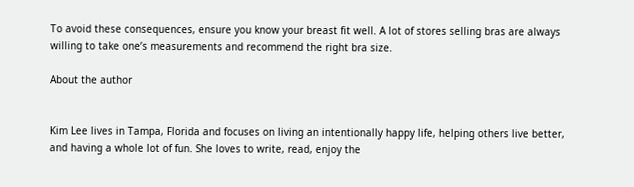To avoid these consequences, ensure you know your breast fit well. A lot of stores selling bras are always willing to take one’s measurements and recommend the right bra size.

About the author


Kim Lee lives in Tampa, Florida and focuses on living an intentionally happy life, helping others live better, and having a whole lot of fun. She loves to write, read, enjoy the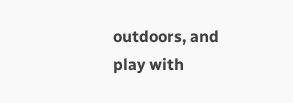outdoors, and play with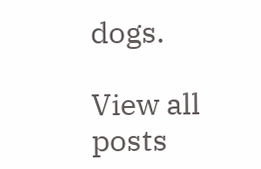dogs.

View all posts